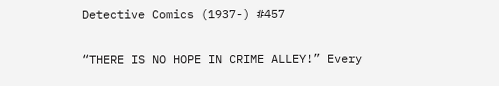Detective Comics (1937-) #457

“THERE IS NO HOPE IN CRIME ALLEY!” Every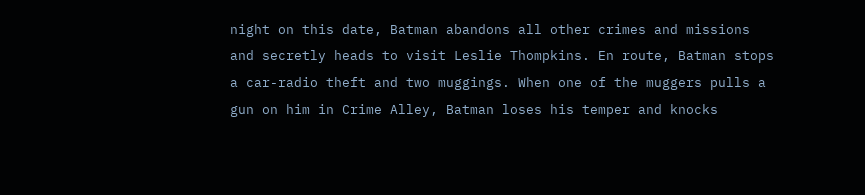night on this date, Batman abandons all other crimes and missions and secretly heads to visit Leslie Thompkins. En route, Batman stops a car-radio theft and two muggings. When one of the muggers pulls a gun on him in Crime Alley, Batman loses his temper and knocks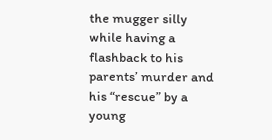the mugger silly while having a flashback to his parents’ murder and his “rescue” by a young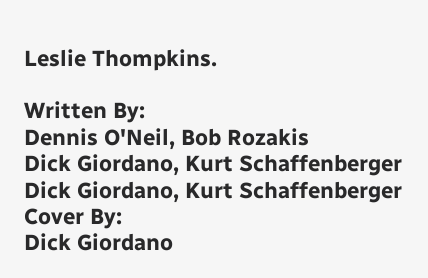Leslie Thompkins.

Written By:
Dennis O'Neil, Bob Rozakis
Dick Giordano, Kurt Schaffenberger
Dick Giordano, Kurt Schaffenberger
Cover By:
Dick Giordano